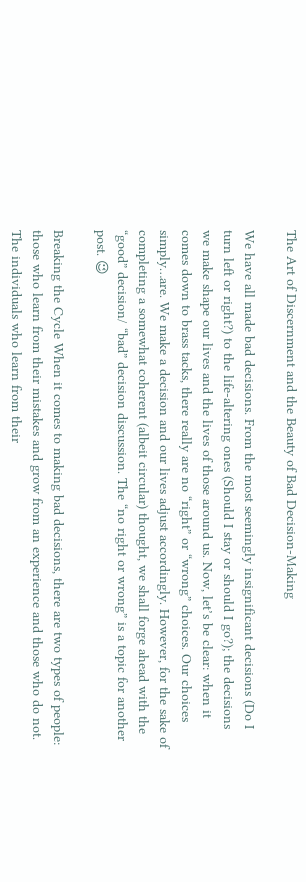The Art of Discernment and the Beauty of Bad Decision-Making

We have all made bad decisions. From the most seemingly insignificant decisions (Do I turn left or right?) to the life-altering ones (Should I stay or should I go?); the decisions we make shape our lives and the lives of those around us. Now, let’s be clear: when it comes down to brass tacks, there really are no “right” or “wrong” choices. Our choices simply…are. We make a decision and our lives adjust accordingly. However, for the sake of completing a somewhat coherent (albeit circular) thought, we shall forge ahead with the “good” decision/ “bad” decision discussion. The “no right or wrong” is a topic for another post. 😉

Breaking the Cycle When it comes to making bad decisions, there are two types of people: those who learn from their mistakes and grow from an experience and those who do not. The individuals who learn from their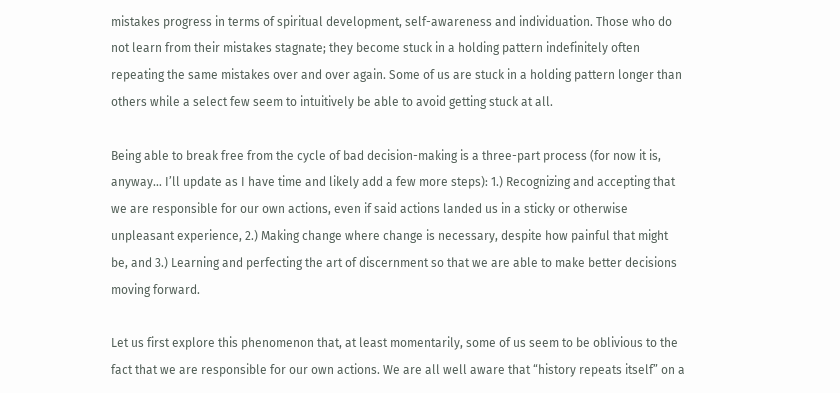mistakes progress in terms of spiritual development, self-awareness and individuation. Those who do not learn from their mistakes stagnate; they become stuck in a holding pattern indefinitely often repeating the same mistakes over and over again. Some of us are stuck in a holding pattern longer than others while a select few seem to intuitively be able to avoid getting stuck at all.

Being able to break free from the cycle of bad decision-making is a three-part process (for now it is, anyway… I’ll update as I have time and likely add a few more steps): 1.) Recognizing and accepting that we are responsible for our own actions, even if said actions landed us in a sticky or otherwise unpleasant experience, 2.) Making change where change is necessary, despite how painful that might be, and 3.) Learning and perfecting the art of discernment so that we are able to make better decisions moving forward.

Let us first explore this phenomenon that, at least momentarily, some of us seem to be oblivious to the fact that we are responsible for our own actions. We are all well aware that “history repeats itself” on a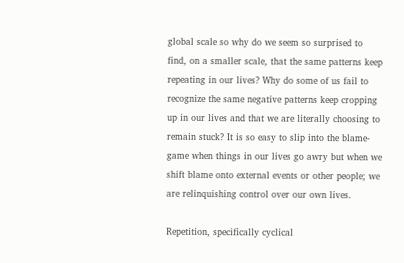global scale so why do we seem so surprised to find, on a smaller scale, that the same patterns keep repeating in our lives? Why do some of us fail to recognize the same negative patterns keep cropping up in our lives and that we are literally choosing to remain stuck? It is so easy to slip into the blame-game when things in our lives go awry but when we shift blame onto external events or other people; we are relinquishing control over our own lives.

Repetition, specifically cyclical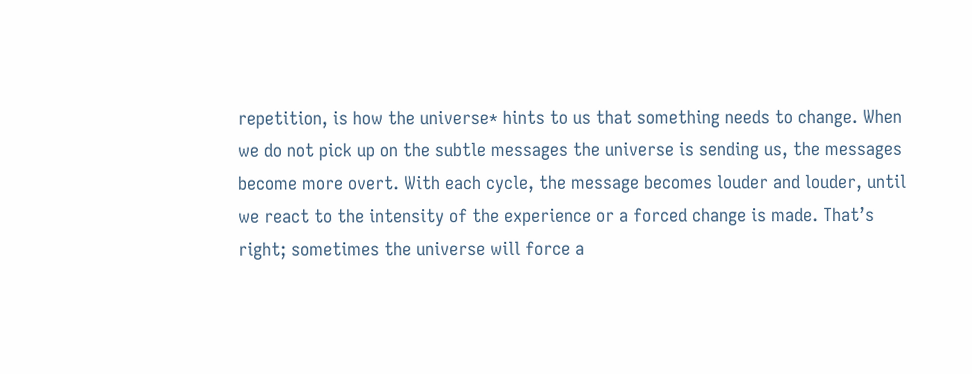repetition, is how the universe* hints to us that something needs to change. When we do not pick up on the subtle messages the universe is sending us, the messages become more overt. With each cycle, the message becomes louder and louder, until we react to the intensity of the experience or a forced change is made. That’s right; sometimes the universe will force a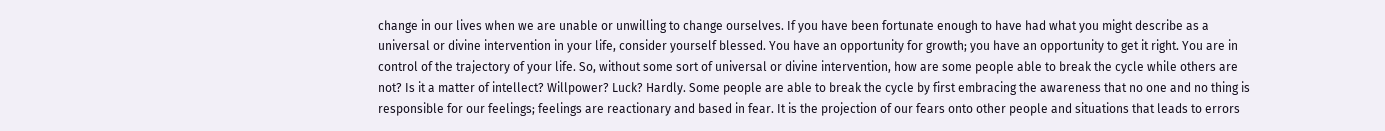change in our lives when we are unable or unwilling to change ourselves. If you have been fortunate enough to have had what you might describe as a universal or divine intervention in your life, consider yourself blessed. You have an opportunity for growth; you have an opportunity to get it right. You are in control of the trajectory of your life. So, without some sort of universal or divine intervention, how are some people able to break the cycle while others are not? Is it a matter of intellect? Willpower? Luck? Hardly. Some people are able to break the cycle by first embracing the awareness that no one and no thing is responsible for our feelings; feelings are reactionary and based in fear. It is the projection of our fears onto other people and situations that leads to errors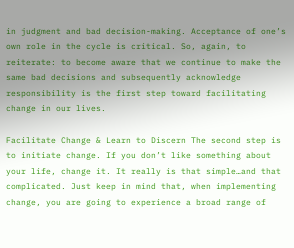in judgment and bad decision-making. Acceptance of one’s own role in the cycle is critical. So, again, to reiterate: to become aware that we continue to make the same bad decisions and subsequently acknowledge responsibility is the first step toward facilitating change in our lives.

Facilitate Change & Learn to Discern The second step is to initiate change. If you don’t like something about your life, change it. It really is that simple…and that complicated. Just keep in mind that, when implementing change, you are going to experience a broad range of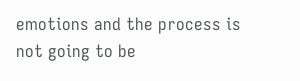emotions and the process is not going to be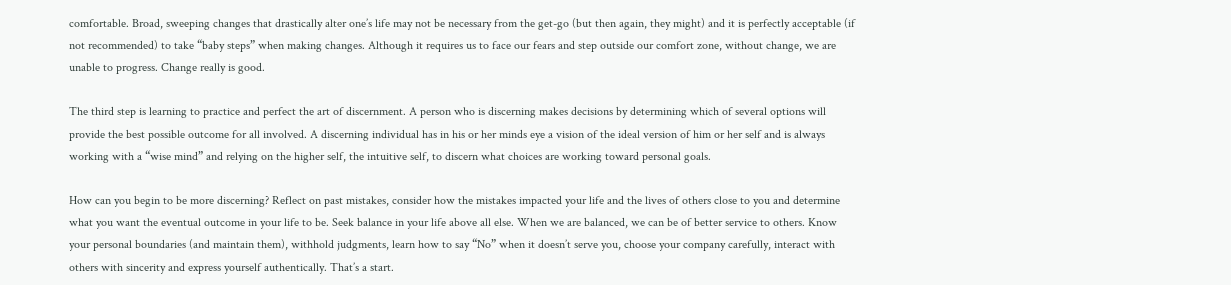comfortable. Broad, sweeping changes that drastically alter one’s life may not be necessary from the get-go (but then again, they might) and it is perfectly acceptable (if not recommended) to take “baby steps” when making changes. Although it requires us to face our fears and step outside our comfort zone, without change, we are unable to progress. Change really is good.

The third step is learning to practice and perfect the art of discernment. A person who is discerning makes decisions by determining which of several options will provide the best possible outcome for all involved. A discerning individual has in his or her minds eye a vision of the ideal version of him or her self and is always working with a “wise mind” and relying on the higher self, the intuitive self, to discern what choices are working toward personal goals.

How can you begin to be more discerning? Reflect on past mistakes, consider how the mistakes impacted your life and the lives of others close to you and determine what you want the eventual outcome in your life to be. Seek balance in your life above all else. When we are balanced, we can be of better service to others. Know your personal boundaries (and maintain them), withhold judgments, learn how to say “No” when it doesn’t serve you, choose your company carefully, interact with others with sincerity and express yourself authentically. That’s a start.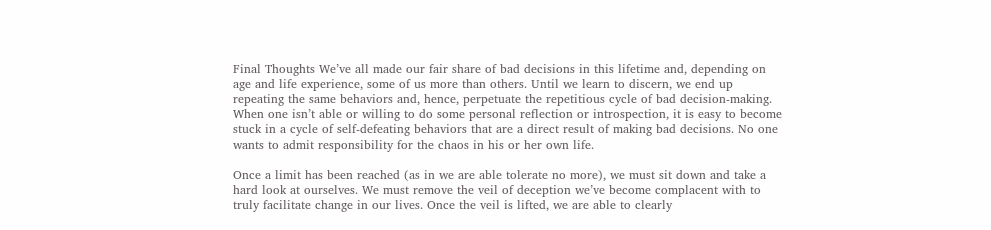Final Thoughts We’ve all made our fair share of bad decisions in this lifetime and, depending on age and life experience, some of us more than others. Until we learn to discern, we end up repeating the same behaviors and, hence, perpetuate the repetitious cycle of bad decision-making. When one isn’t able or willing to do some personal reflection or introspection, it is easy to become stuck in a cycle of self-defeating behaviors that are a direct result of making bad decisions. No one wants to admit responsibility for the chaos in his or her own life.

Once a limit has been reached (as in we are able tolerate no more), we must sit down and take a hard look at ourselves. We must remove the veil of deception we’ve become complacent with to truly facilitate change in our lives. Once the veil is lifted, we are able to clearly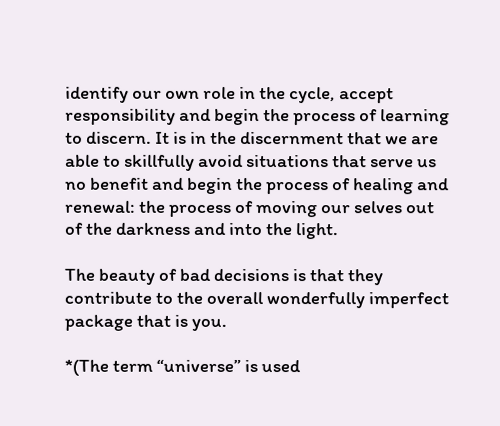identify our own role in the cycle, accept responsibility and begin the process of learning to discern. It is in the discernment that we are able to skillfully avoid situations that serve us no benefit and begin the process of healing and renewal: the process of moving our selves out of the darkness and into the light.

The beauty of bad decisions is that they contribute to the overall wonderfully imperfect package that is you.

*(The term “universe” is used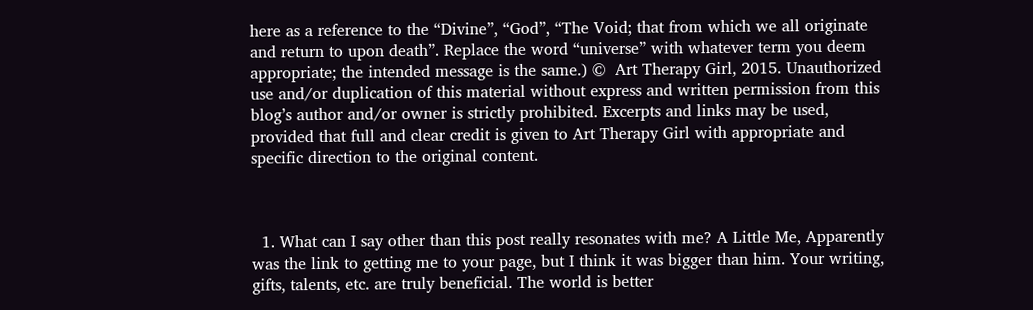here as a reference to the “Divine”, “God”, “The Void; that from which we all originate and return to upon death”. Replace the word “universe” with whatever term you deem appropriate; the intended message is the same.) ©  Art Therapy Girl, 2015. Unauthorized use and/or duplication of this material without express and written permission from this blog’s author and/or owner is strictly prohibited. Excerpts and links may be used, provided that full and clear credit is given to Art Therapy Girl with appropriate and specific direction to the original content.



  1. What can I say other than this post really resonates with me? A Little Me, Apparently was the link to getting me to your page, but I think it was bigger than him. Your writing, gifts, talents, etc. are truly beneficial. The world is better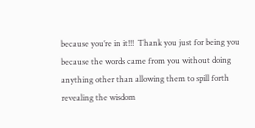because you’re in it!!!  Thank you just for being you because the words came from you without doing anything other than allowing them to spill forth revealing the wisdom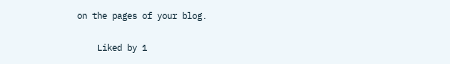on the pages of your blog.

    Liked by 1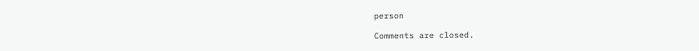person

Comments are closed.